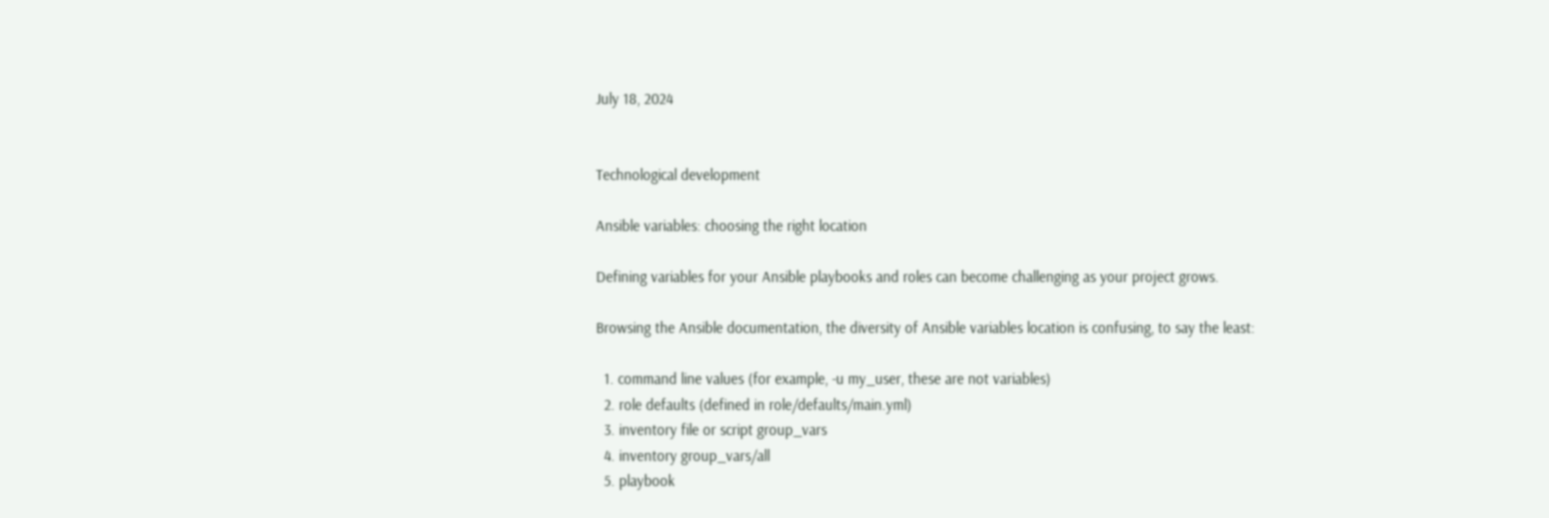July 18, 2024


Technological development

Ansible variables: choosing the right location

Defining variables for your Ansible playbooks and roles can become challenging as your project grows.

Browsing the Ansible documentation, the diversity of Ansible variables location is confusing, to say the least:

  1. command line values (for example, -u my_user, these are not variables)
  2. role defaults (defined in role/defaults/main.yml)
  3. inventory file or script group_vars
  4. inventory group_vars/all
  5. playbook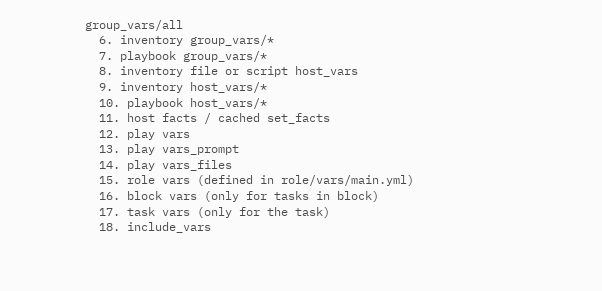group_vars/all
  6. inventory group_vars/*
  7. playbook group_vars/*
  8. inventory file or script host_vars
  9. inventory host_vars/*
  10. playbook host_vars/*
  11. host facts / cached set_facts
  12. play vars
  13. play vars_prompt
  14. play vars_files
  15. role vars (defined in role/vars/main.yml)
  16. block vars (only for tasks in block)
  17. task vars (only for the task)
  18. include_vars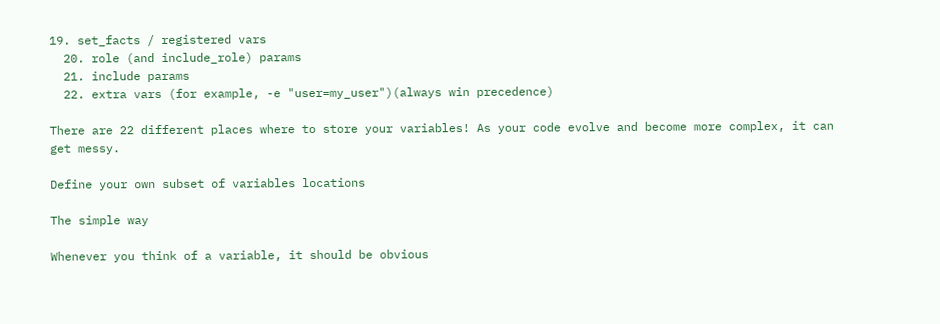19. set_facts / registered vars
  20. role (and include_role) params
  21. include params
  22. extra vars (for example, -e "user=my_user")(always win precedence)

There are 22 different places where to store your variables! As your code evolve and become more complex, it can get messy.

Define your own subset of variables locations

The simple way

Whenever you think of a variable, it should be obvious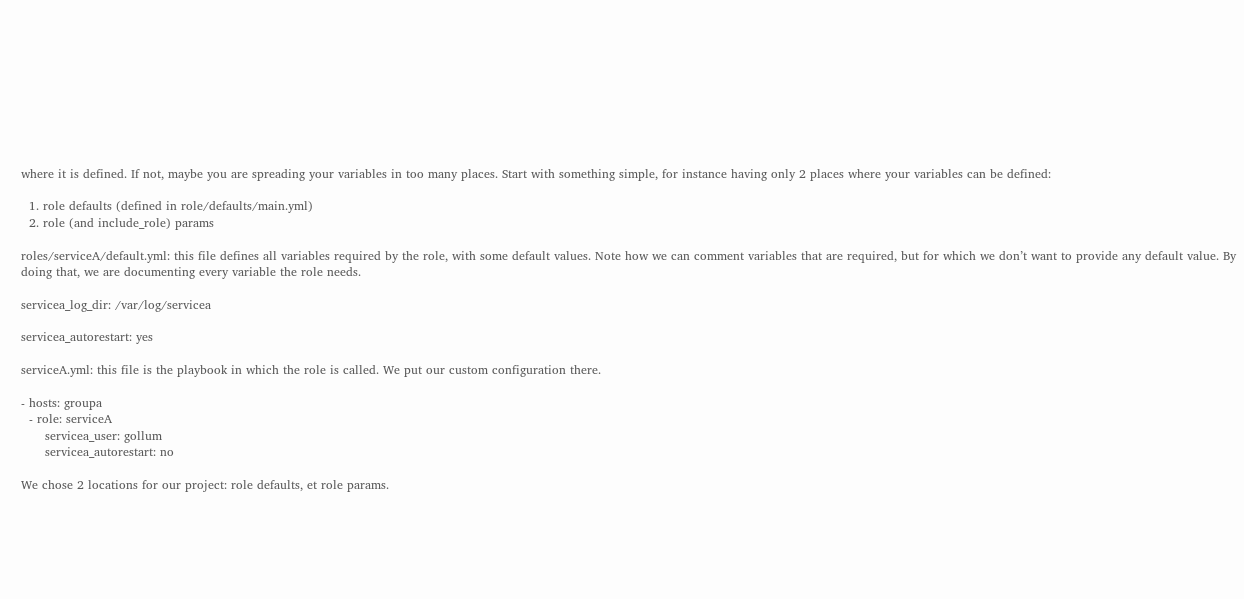where it is defined. If not, maybe you are spreading your variables in too many places. Start with something simple, for instance having only 2 places where your variables can be defined:

  1. role defaults (defined in role/defaults/main.yml)
  2. role (and include_role) params

roles/serviceA/default.yml: this file defines all variables required by the role, with some default values. Note how we can comment variables that are required, but for which we don’t want to provide any default value. By doing that, we are documenting every variable the role needs.

servicea_log_dir: /var/log/servicea

servicea_autorestart: yes

serviceA.yml: this file is the playbook in which the role is called. We put our custom configuration there.

- hosts: groupa
  - role: serviceA
      servicea_user: gollum
      servicea_autorestart: no

We chose 2 locations for our project: role defaults, et role params.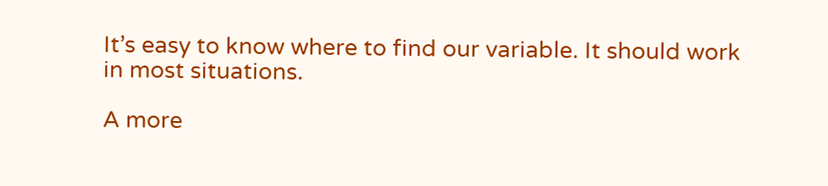It’s easy to know where to find our variable. It should work in most situations.

A more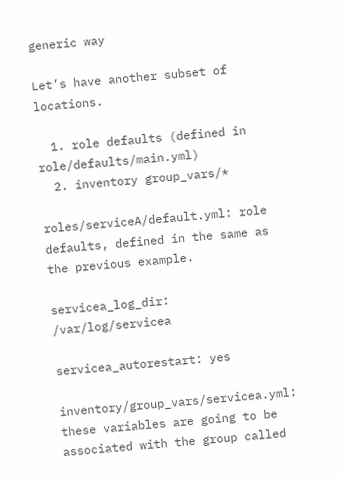generic way

Let’s have another subset of locations.

  1. role defaults (defined in role/defaults/main.yml)
  2. inventory group_vars/*

roles/serviceA/default.yml: role defaults, defined in the same as the previous example.

servicea_log_dir: /var/log/servicea

servicea_autorestart: yes

inventory/group_vars/servicea.yml: these variables are going to be associated with the group called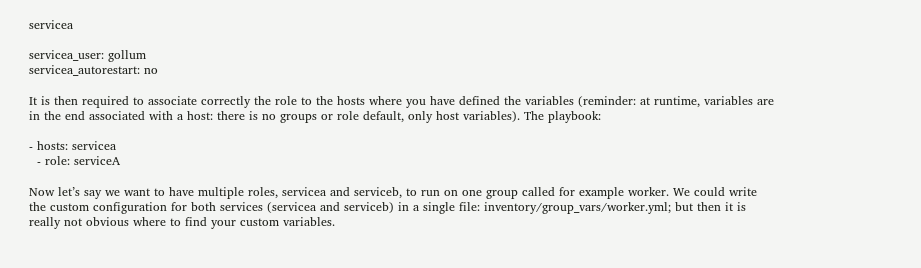servicea

servicea_user: gollum
servicea_autorestart: no

It is then required to associate correctly the role to the hosts where you have defined the variables (reminder: at runtime, variables are in the end associated with a host: there is no groups or role default, only host variables). The playbook:

- hosts: servicea
  - role: serviceA

Now let’s say we want to have multiple roles, servicea and serviceb, to run on one group called for example worker. We could write the custom configuration for both services (servicea and serviceb) in a single file: inventory/group_vars/worker.yml; but then it is really not obvious where to find your custom variables.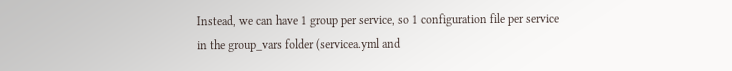Instead, we can have 1 group per service, so 1 configuration file per service in the group_vars folder (servicea.yml and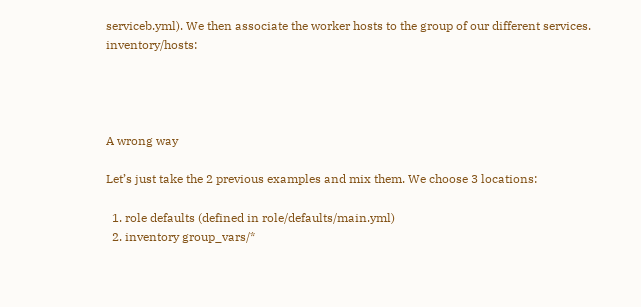serviceb.yml). We then associate the worker hosts to the group of our different services. inventory/hosts:




A wrong way

Let’s just take the 2 previous examples and mix them. We choose 3 locations:

  1. role defaults (defined in role/defaults/main.yml)
  2. inventory group_vars/*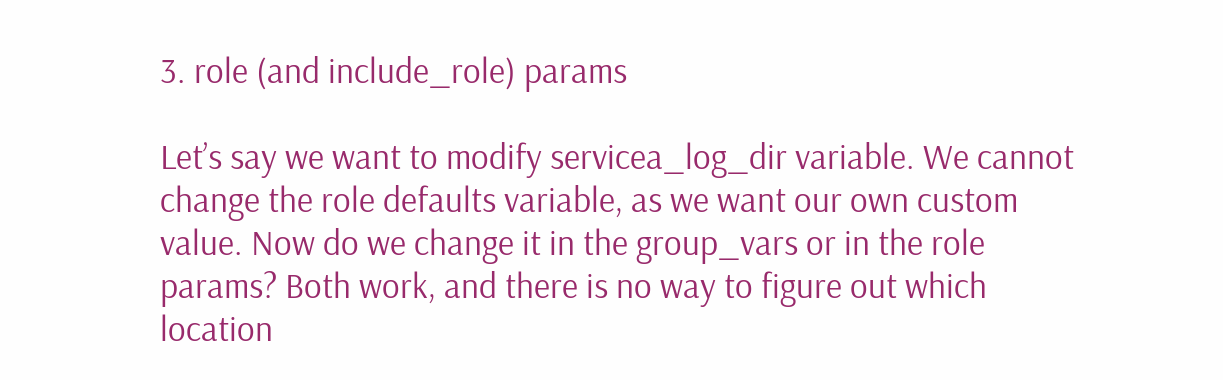3. role (and include_role) params

Let’s say we want to modify servicea_log_dir variable. We cannot change the role defaults variable, as we want our own custom value. Now do we change it in the group_vars or in the role params? Both work, and there is no way to figure out which location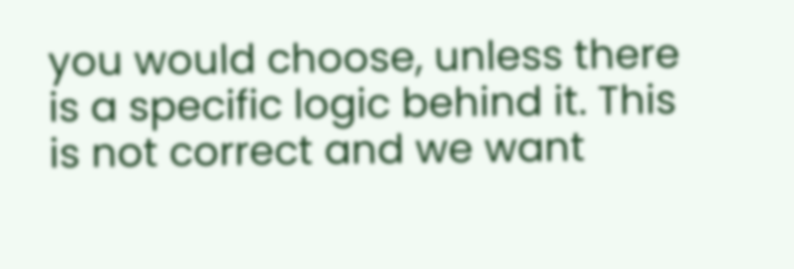you would choose, unless there is a specific logic behind it. This is not correct and we want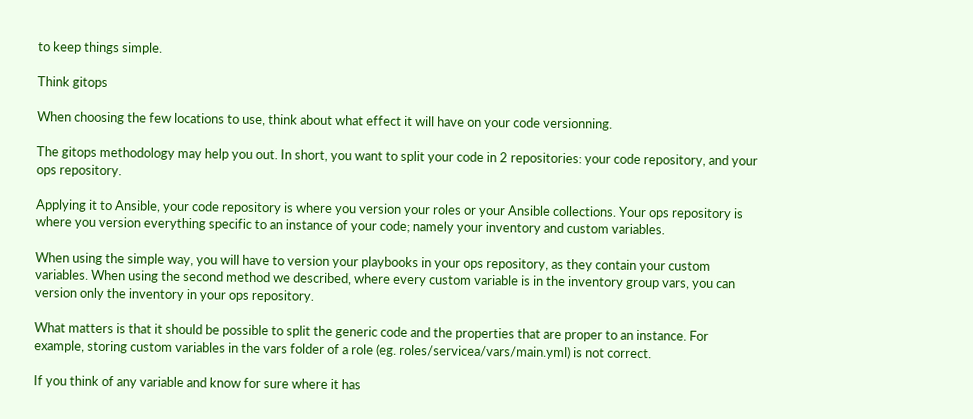to keep things simple.

Think gitops

When choosing the few locations to use, think about what effect it will have on your code versionning.

The gitops methodology may help you out. In short, you want to split your code in 2 repositories: your code repository, and your ops repository.

Applying it to Ansible, your code repository is where you version your roles or your Ansible collections. Your ops repository is where you version everything specific to an instance of your code; namely your inventory and custom variables.

When using the simple way, you will have to version your playbooks in your ops repository, as they contain your custom variables. When using the second method we described, where every custom variable is in the inventory group vars, you can version only the inventory in your ops repository.

What matters is that it should be possible to split the generic code and the properties that are proper to an instance. For example, storing custom variables in the vars folder of a role (eg. roles/servicea/vars/main.yml) is not correct.

If you think of any variable and know for sure where it has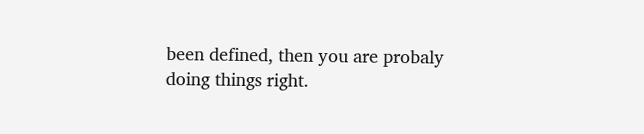been defined, then you are probaly doing things right.